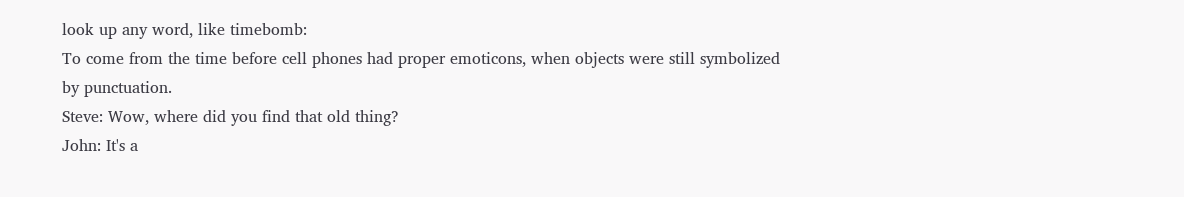look up any word, like timebomb:
To come from the time before cell phones had proper emoticons, when objects were still symbolized by punctuation.
Steve: Wow, where did you find that old thing?
John: It's a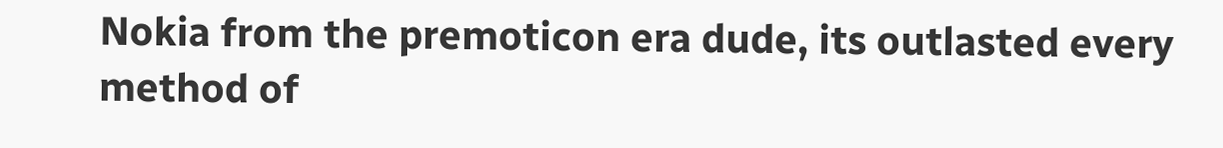Nokia from the premoticon era dude, its outlasted every method of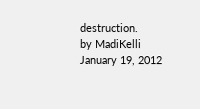destruction.
by MadiKelli January 19, 2012